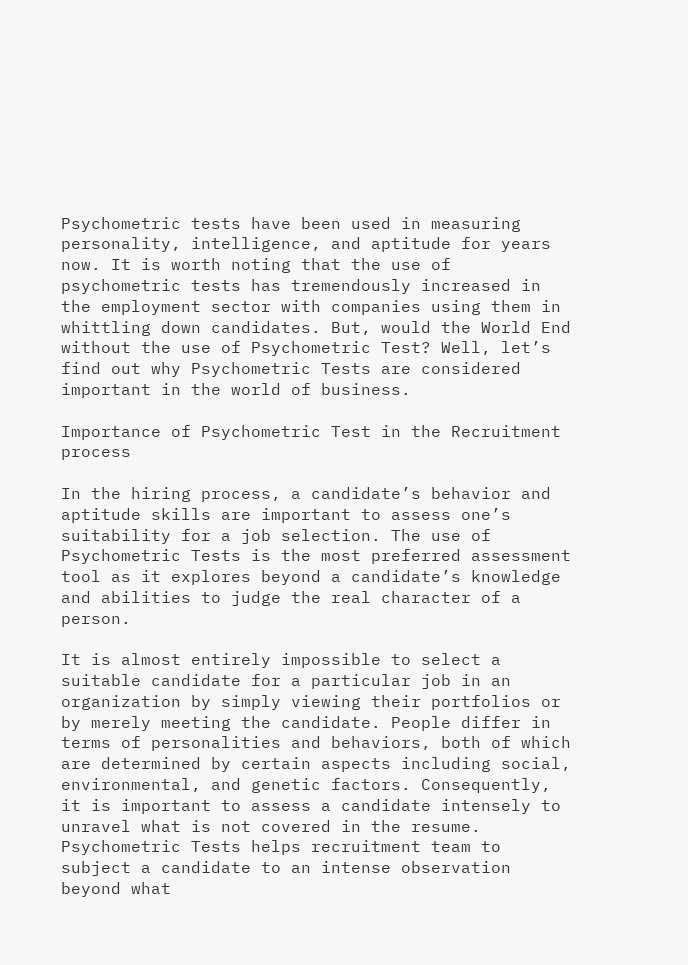Psychometric tests have been used in measuring personality, intelligence, and aptitude for years now. It is worth noting that the use of psychometric tests has tremendously increased in the employment sector with companies using them in whittling down candidates. But, would the World End without the use of Psychometric Test? Well, let’s find out why Psychometric Tests are considered important in the world of business.

Importance of Psychometric Test in the Recruitment process

In the hiring process, a candidate’s behavior and aptitude skills are important to assess one’s suitability for a job selection. The use of Psychometric Tests is the most preferred assessment tool as it explores beyond a candidate’s knowledge and abilities to judge the real character of a person.

It is almost entirely impossible to select a suitable candidate for a particular job in an organization by simply viewing their portfolios or by merely meeting the candidate. People differ in terms of personalities and behaviors, both of which are determined by certain aspects including social, environmental, and genetic factors. Consequently, it is important to assess a candidate intensely to unravel what is not covered in the resume. Psychometric Tests helps recruitment team to subject a candidate to an intense observation beyond what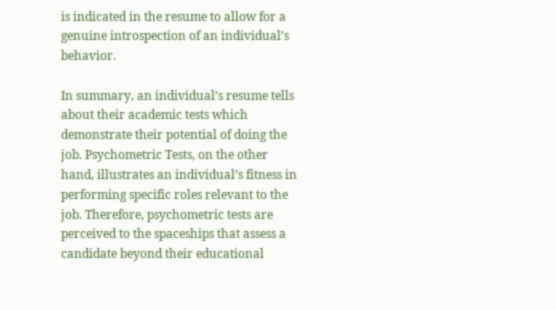is indicated in the resume to allow for a genuine introspection of an individual’s behavior.

In summary, an individual’s resume tells about their academic tests which demonstrate their potential of doing the job. Psychometric Tests, on the other hand, illustrates an individual’s fitness in performing specific roles relevant to the job. Therefore, psychometric tests are perceived to the spaceships that assess a candidate beyond their educational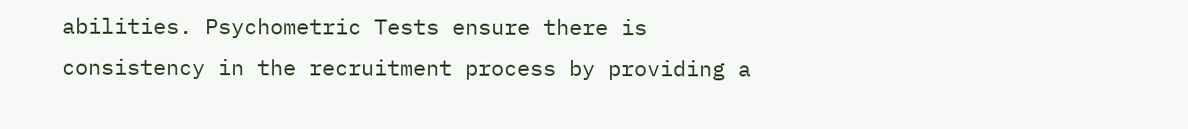abilities. Psychometric Tests ensure there is consistency in the recruitment process by providing a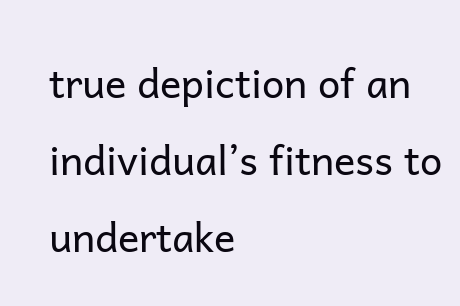true depiction of an individual’s fitness to undertake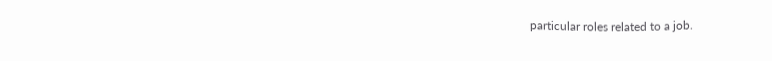particular roles related to a job.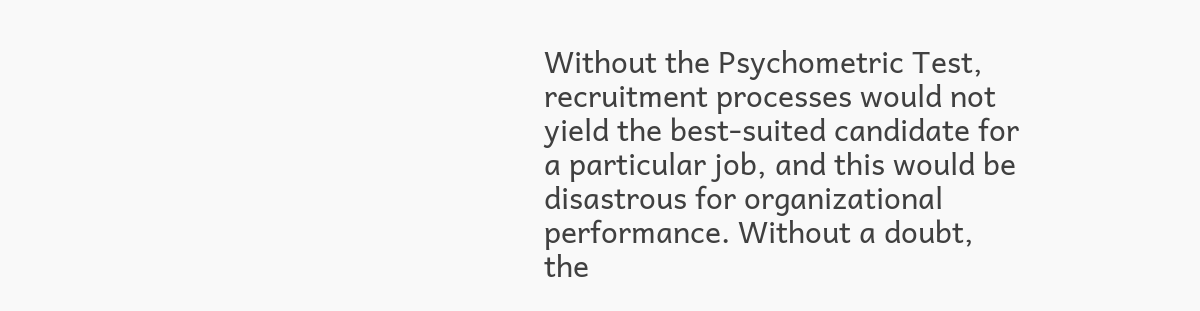Without the Psychometric Test, recruitment processes would not yield the best-suited candidate for a particular job, and this would be disastrous for organizational performance. Without a doubt, the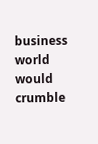business world would crumble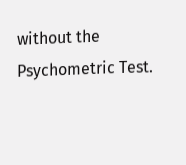without the Psychometric Test.